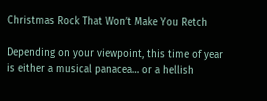Christmas Rock That Won’t Make You Retch

Depending on your viewpoint, this time of year is either a musical panacea… or a hellish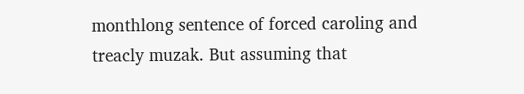monthlong sentence of forced caroling and treacly muzak. But assuming that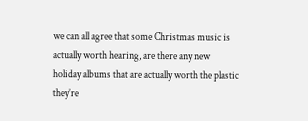we can all agree that some Christmas music is actually worth hearing, are there any new holiday albums that are actually worth the plastic they’re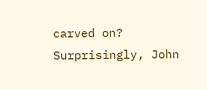carved on? Surprisingly, John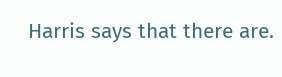Harris says that there are.